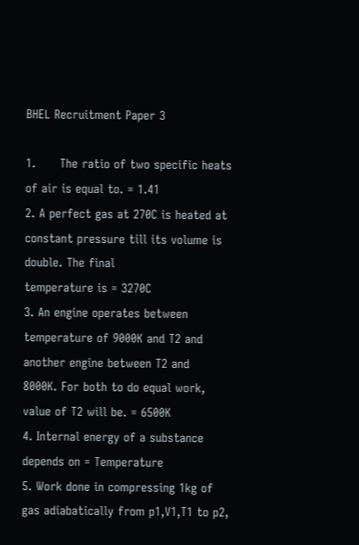BHEL Recruitment Paper 3

1.      The ratio of two specific heats of air is equal to. = 1.41
2. A perfect gas at 270C is heated at constant pressure till its volume is double. The final
temperature is = 3270C
3. An engine operates between temperature of 9000K and T2 and another engine between T2 and
8000K. For both to do equal work, value of T2 will be. = 6500K
4. Internal energy of a substance depends on = Temperature
5. Work done in compressing 1kg of gas adiabatically from p1,V1,T1 to p2,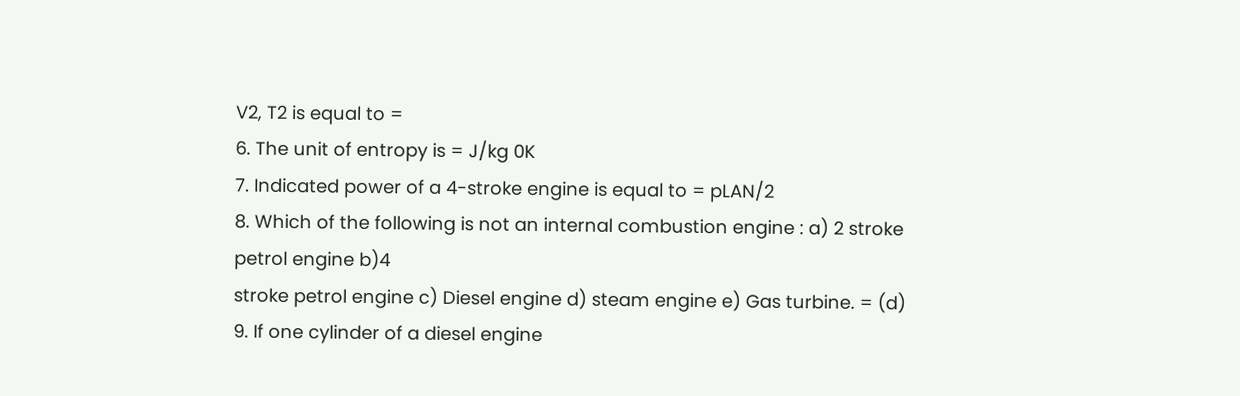V2, T2 is equal to =
6. The unit of entropy is = J/kg 0K
7. Indicated power of a 4-stroke engine is equal to = pLAN/2
8. Which of the following is not an internal combustion engine : a) 2 stroke petrol engine b)4
stroke petrol engine c) Diesel engine d) steam engine e) Gas turbine. = (d)
9. If one cylinder of a diesel engine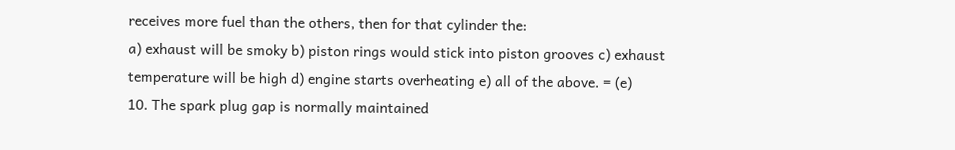receives more fuel than the others, then for that cylinder the:
a) exhaust will be smoky b) piston rings would stick into piston grooves c) exhaust
temperature will be high d) engine starts overheating e) all of the above. = (e)
10. The spark plug gap is normally maintained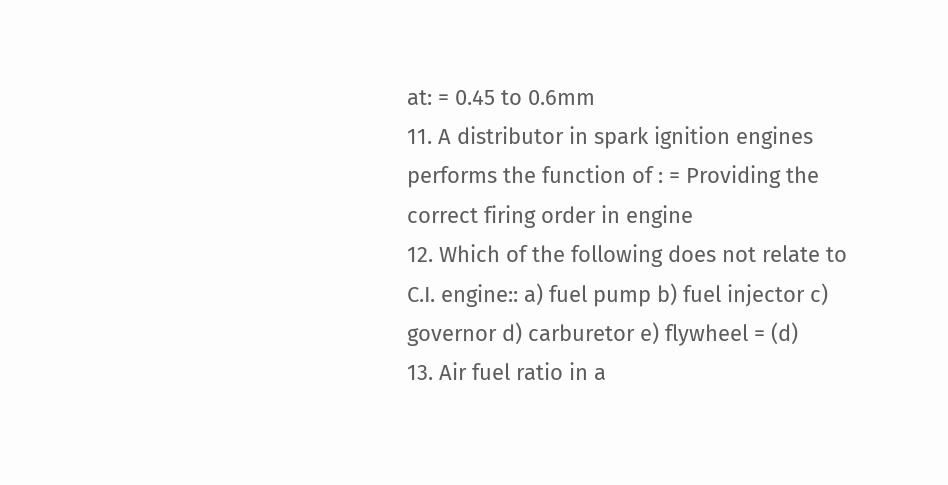at: = 0.45 to 0.6mm
11. A distributor in spark ignition engines performs the function of : = Providing the correct firing order in engine
12. Which of the following does not relate to C.I. engine:: a) fuel pump b) fuel injector c) governor d) carburetor e) flywheel = (d)
13. Air fuel ratio in a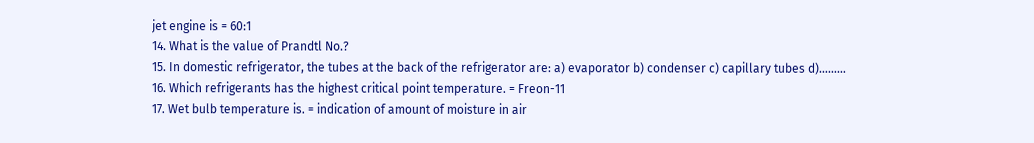jet engine is = 60:1
14. What is the value of Prandtl No.?
15. In domestic refrigerator, the tubes at the back of the refrigerator are: a) evaporator b) condenser c) capillary tubes d)………
16. Which refrigerants has the highest critical point temperature. = Freon-11
17. Wet bulb temperature is. = indication of amount of moisture in air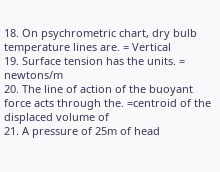18. On psychrometric chart, dry bulb temperature lines are. = Vertical
19. Surface tension has the units. = newtons/m
20. The line of action of the buoyant force acts through the. =centroid of the displaced volume of
21. A pressure of 25m of head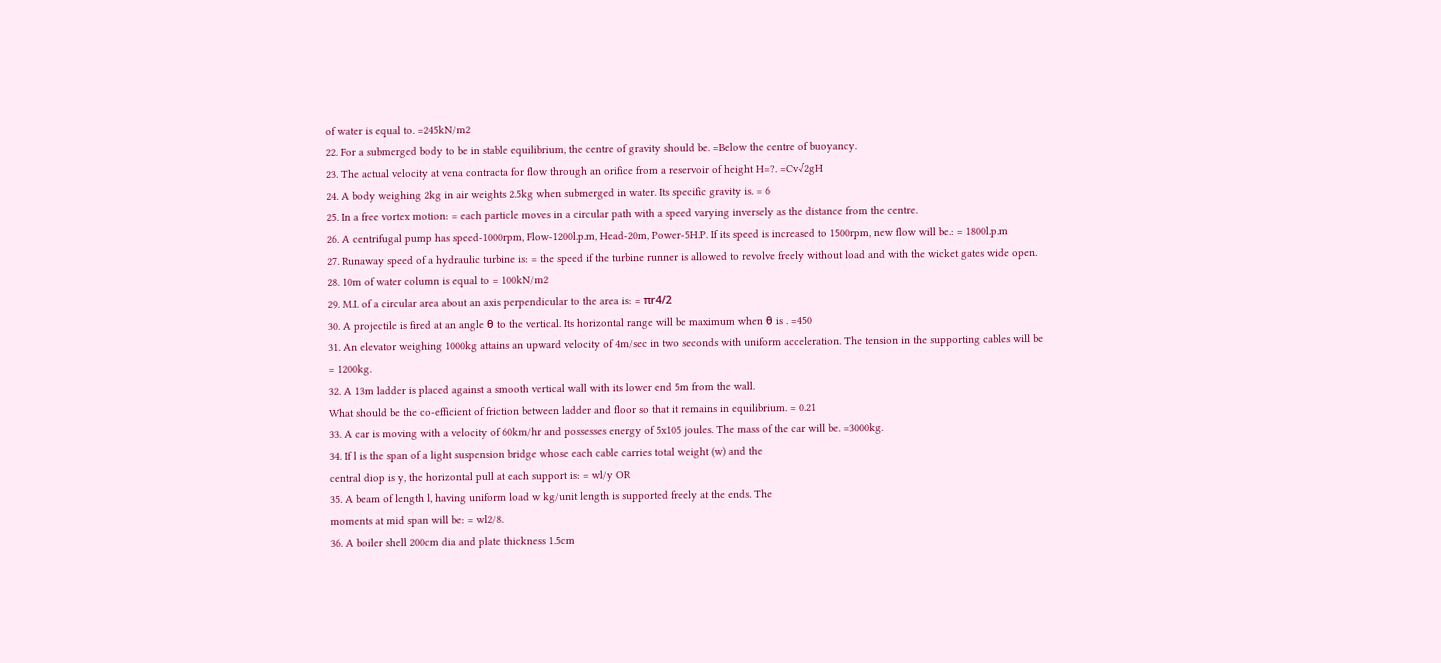of water is equal to. =245kN/m2
22. For a submerged body to be in stable equilibrium, the centre of gravity should be. =Below the centre of buoyancy.
23. The actual velocity at vena contracta for flow through an orifice from a reservoir of height H=?. =Cv√2gH
24. A body weighing 2kg in air weights 2.5kg when submerged in water. Its specific gravity is. = 6
25. In a free vortex motion: = each particle moves in a circular path with a speed varying inversely as the distance from the centre.
26. A centrifugal pump has speed-1000rpm, Flow-1200l.p.m, Head-20m, Power-5H.P. If its speed is increased to 1500rpm, new flow will be.: = 1800l.p.m
27. Runaway speed of a hydraulic turbine is: = the speed if the turbine runner is allowed to revolve freely without load and with the wicket gates wide open.
28. 10m of water column is equal to = 100kN/m2
29. M.I. of a circular area about an axis perpendicular to the area is: = πr4/2
30. A projectile is fired at an angle θ to the vertical. Its horizontal range will be maximum when θ is . =450
31. An elevator weighing 1000kg attains an upward velocity of 4m/sec in two seconds with uniform acceleration. The tension in the supporting cables will be = 1200kg.
32. A 13m ladder is placed against a smooth vertical wall with its lower end 5m from the wall.
What should be the co-efficient of friction between ladder and floor so that it remains in equilibrium. = 0.21
33. A car is moving with a velocity of 60km/hr and possesses energy of 5x105 joules. The mass of the car will be. =3000kg.
34. If l is the span of a light suspension bridge whose each cable carries total weight (w) and the
central diop is y, the horizontal pull at each support is: = wl/y OR
35. A beam of length l, having uniform load w kg/unit length is supported freely at the ends. The
moments at mid span will be: = wl2/8.
36. A boiler shell 200cm dia and plate thickness 1.5cm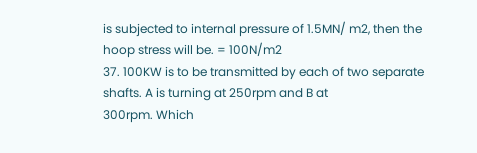is subjected to internal pressure of 1.5MN/ m2, then the hoop stress will be. = 100N/m2
37. 100KW is to be transmitted by each of two separate shafts. A is turning at 250rpm and B at
300rpm. Which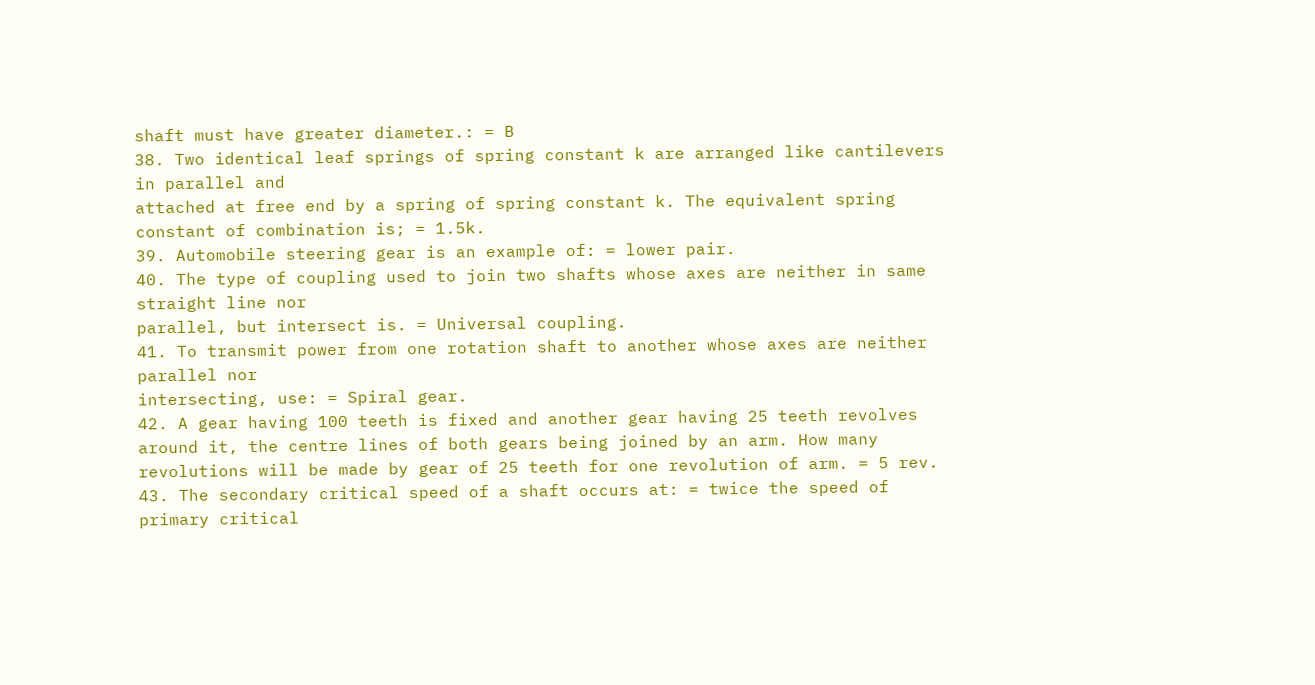shaft must have greater diameter.: = B
38. Two identical leaf springs of spring constant k are arranged like cantilevers in parallel and
attached at free end by a spring of spring constant k. The equivalent spring constant of combination is; = 1.5k.
39. Automobile steering gear is an example of: = lower pair.
40. The type of coupling used to join two shafts whose axes are neither in same straight line nor
parallel, but intersect is. = Universal coupling.
41. To transmit power from one rotation shaft to another whose axes are neither parallel nor
intersecting, use: = Spiral gear.
42. A gear having 100 teeth is fixed and another gear having 25 teeth revolves around it, the centre lines of both gears being joined by an arm. How many revolutions will be made by gear of 25 teeth for one revolution of arm. = 5 rev.
43. The secondary critical speed of a shaft occurs at: = twice the speed of primary critical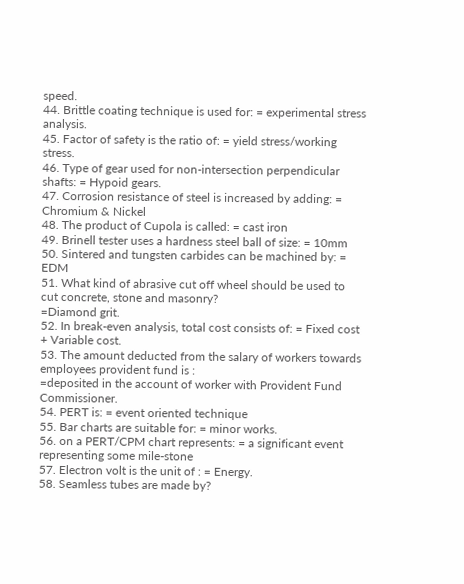speed.
44. Brittle coating technique is used for: = experimental stress analysis.
45. Factor of safety is the ratio of: = yield stress/working stress.
46. Type of gear used for non-intersection perpendicular shafts: = Hypoid gears.
47. Corrosion resistance of steel is increased by adding: = Chromium & Nickel
48. The product of Cupola is called: = cast iron
49. Brinell tester uses a hardness steel ball of size: = 10mm
50. Sintered and tungsten carbides can be machined by: = EDM
51. What kind of abrasive cut off wheel should be used to cut concrete, stone and masonry?
=Diamond grit.
52. In break-even analysis, total cost consists of: = Fixed cost + Variable cost.
53. The amount deducted from the salary of workers towards employees provident fund is :
=deposited in the account of worker with Provident Fund Commissioner.
54. PERT is: = event oriented technique
55. Bar charts are suitable for: = minor works.
56. on a PERT/CPM chart represents: = a significant event representing some mile-stone
57. Electron volt is the unit of : = Energy.
58. Seamless tubes are made by?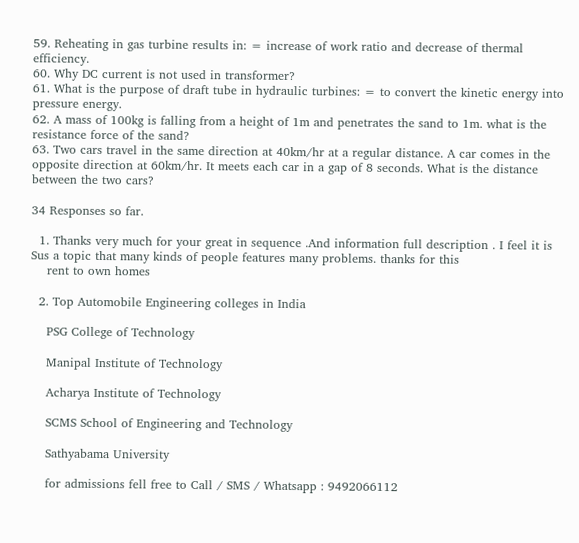59. Reheating in gas turbine results in: = increase of work ratio and decrease of thermal efficiency.
60. Why DC current is not used in transformer?
61. What is the purpose of draft tube in hydraulic turbines: = to convert the kinetic energy into
pressure energy.
62. A mass of 100kg is falling from a height of 1m and penetrates the sand to 1m. what is the
resistance force of the sand?
63. Two cars travel in the same direction at 40km/hr at a regular distance. A car comes in the
opposite direction at 60km/hr. It meets each car in a gap of 8 seconds. What is the distance
between the two cars?

34 Responses so far.

  1. Thanks very much for your great in sequence .And information full description . I feel it is Sus a topic that many kinds of people features many problems. thanks for this
    rent to own homes

  2. Top Automobile Engineering colleges in India

    PSG College of Technology

    Manipal Institute of Technology

    Acharya Institute of Technology

    SCMS School of Engineering and Technology

    Sathyabama University

    for admissions fell free to Call / SMS / Whatsapp : 9492066112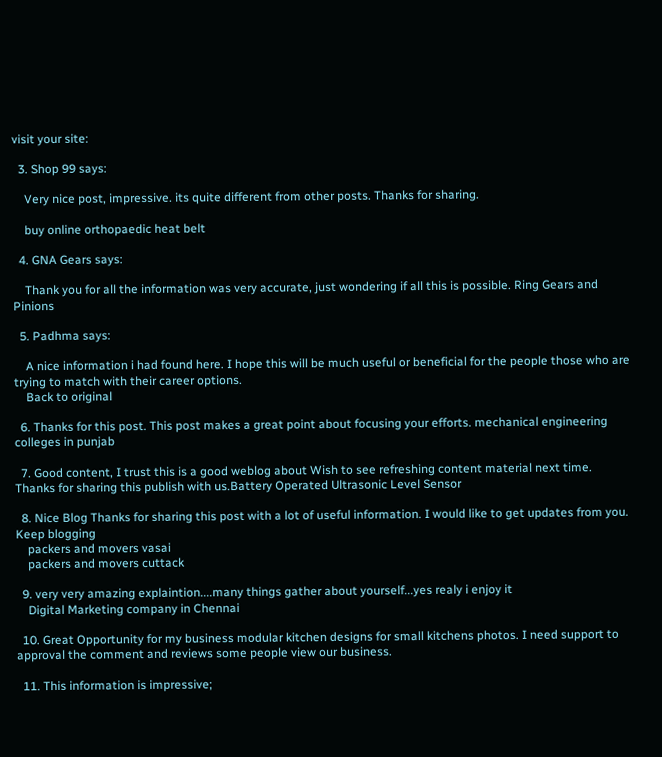visit your site:

  3. Shop 99 says:

    Very nice post, impressive. its quite different from other posts. Thanks for sharing.

    buy online orthopaedic heat belt

  4. GNA Gears says:

    Thank you for all the information was very accurate, just wondering if all this is possible. Ring Gears and Pinions

  5. Padhma says:

    A nice information i had found here. I hope this will be much useful or beneficial for the people those who are trying to match with their career options.
    Back to original

  6. Thanks for this post. This post makes a great point about focusing your efforts. mechanical engineering colleges in punjab

  7. Good content, I trust this is a good weblog about Wish to see refreshing content material next time. Thanks for sharing this publish with us.Battery Operated Ultrasonic Level Sensor

  8. Nice Blog Thanks for sharing this post with a lot of useful information. I would like to get updates from you. Keep blogging
    packers and movers vasai
    packers and movers cuttack

  9. very very amazing explaintion....many things gather about yourself...yes realy i enjoy it
    Digital Marketing company in Chennai

  10. Great Opportunity for my business modular kitchen designs for small kitchens photos. I need support to approval the comment and reviews some people view our business.

  11. This information is impressive;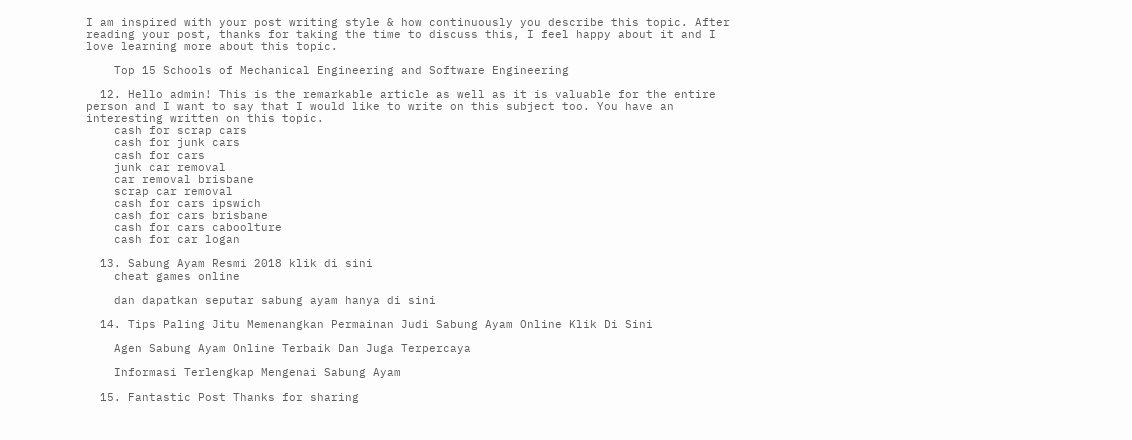I am inspired with your post writing style & how continuously you describe this topic. After reading your post, thanks for taking the time to discuss this, I feel happy about it and I love learning more about this topic.

    Top 15 Schools of Mechanical Engineering and Software Engineering

  12. Hello admin! This is the remarkable article as well as it is valuable for the entire person and I want to say that I would like to write on this subject too. You have an interesting written on this topic.
    cash for scrap cars
    cash for junk cars
    cash for cars
    junk car removal
    car removal brisbane
    scrap car removal
    cash for cars ipswich
    cash for cars brisbane
    cash for cars caboolture
    cash for car logan

  13. Sabung Ayam Resmi 2018 klik di sini
    cheat games online

    dan dapatkan seputar sabung ayam hanya di sini

  14. Tips Paling Jitu Memenangkan Permainan Judi Sabung Ayam Online Klik Di Sini

    Agen Sabung Ayam Online Terbaik Dan Juga Terpercaya

    Informasi Terlengkap Mengenai Sabung Ayam

  15. Fantastic Post Thanks for sharing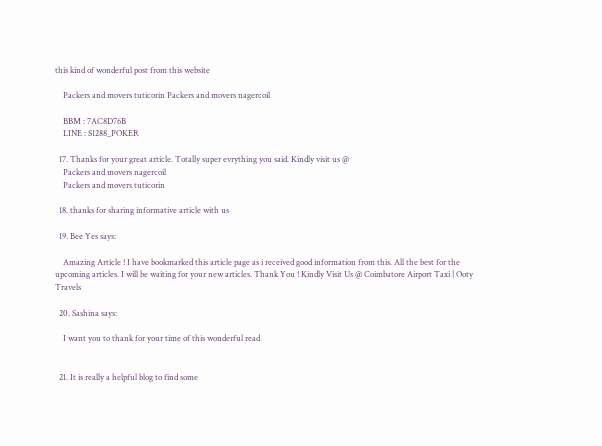this kind of wonderful post from this website

    Packers and movers tuticorin Packers and movers nagercoil

    BBM : 7AC8D76B
    LINE : S1288_POKER

  17. Thanks for your great article. Totally super evrything you said. Kindly visit us @
    Packers and movers nagercoil
    Packers and movers tuticorin

  18. thanks for sharing informative article with us

  19. Bee Yes says:

    Amazing Article ! I have bookmarked this article page as i received good information from this. All the best for the upcoming articles. I will be waiting for your new articles. Thank You ! Kindly Visit Us @ Coimbatore Airport Taxi | Ooty Travels

  20. Sashina says:

    I want you to thank for your time of this wonderful read


  21. It is really a helpful blog to find some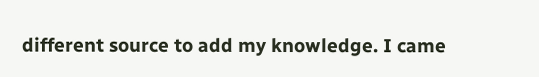different source to add my knowledge. I came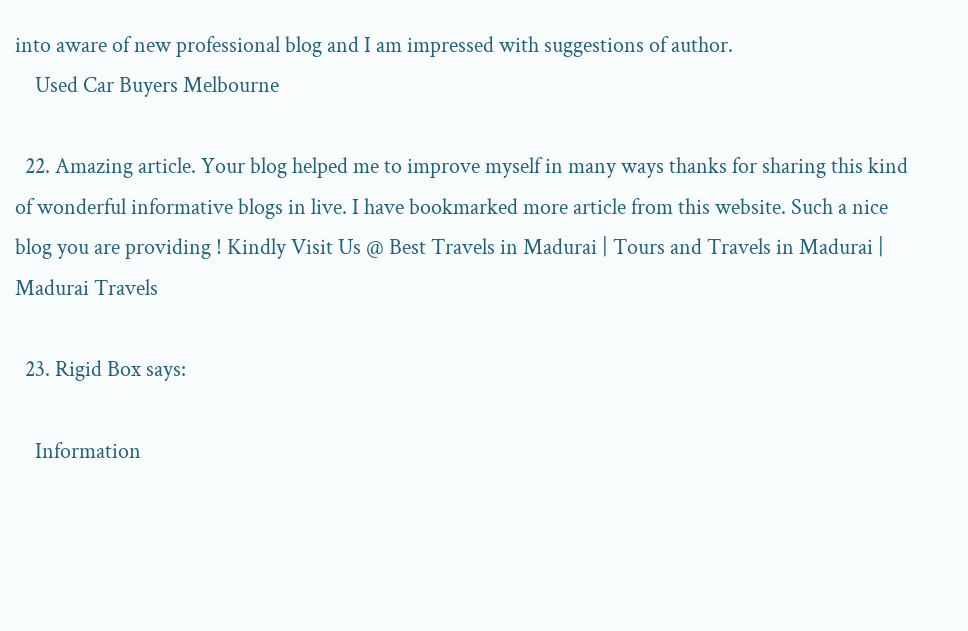into aware of new professional blog and I am impressed with suggestions of author.
    Used Car Buyers Melbourne

  22. Amazing article. Your blog helped me to improve myself in many ways thanks for sharing this kind of wonderful informative blogs in live. I have bookmarked more article from this website. Such a nice blog you are providing ! Kindly Visit Us @ Best Travels in Madurai | Tours and Travels in Madurai | Madurai Travels

  23. Rigid Box says:

    Information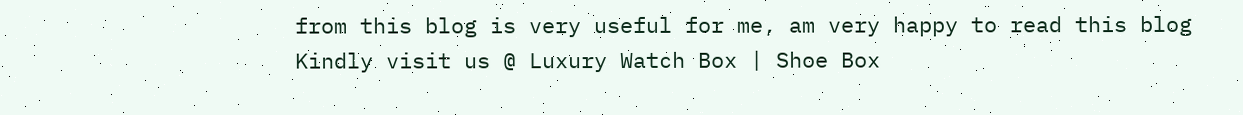from this blog is very useful for me, am very happy to read this blog Kindly visit us @ Luxury Watch Box | Shoe Box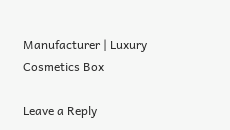Manufacturer | Luxury Cosmetics Box

Leave a Reply